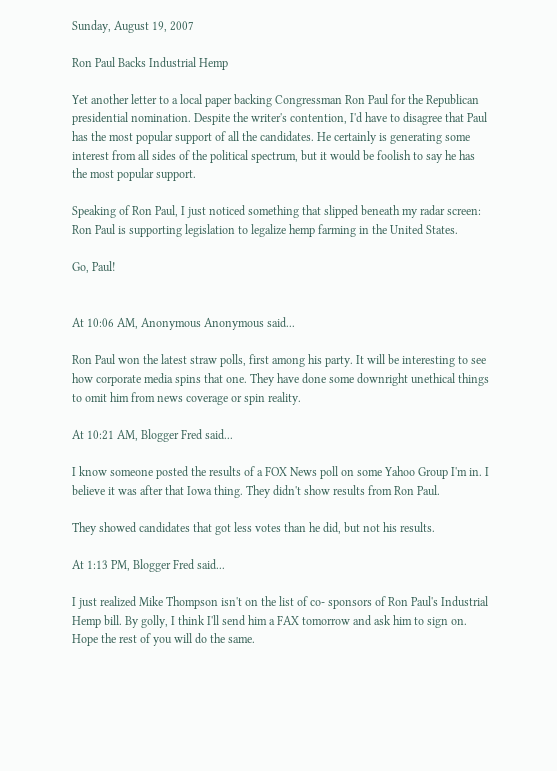Sunday, August 19, 2007

Ron Paul Backs Industrial Hemp

Yet another letter to a local paper backing Congressman Ron Paul for the Republican presidential nomination. Despite the writer's contention, I'd have to disagree that Paul has the most popular support of all the candidates. He certainly is generating some interest from all sides of the political spectrum, but it would be foolish to say he has the most popular support.

Speaking of Ron Paul, I just noticed something that slipped beneath my radar screen: Ron Paul is supporting legislation to legalize hemp farming in the United States.

Go, Paul!


At 10:06 AM, Anonymous Anonymous said...

Ron Paul won the latest straw polls, first among his party. It will be interesting to see how corporate media spins that one. They have done some downright unethical things to omit him from news coverage or spin reality.

At 10:21 AM, Blogger Fred said...

I know someone posted the results of a FOX News poll on some Yahoo Group I'm in. I believe it was after that Iowa thing. They didn't show results from Ron Paul.

They showed candidates that got less votes than he did, but not his results.

At 1:13 PM, Blogger Fred said...

I just realized Mike Thompson isn't on the list of co- sponsors of Ron Paul's Industrial Hemp bill. By golly, I think I'll send him a FAX tomorrow and ask him to sign on. Hope the rest of you will do the same.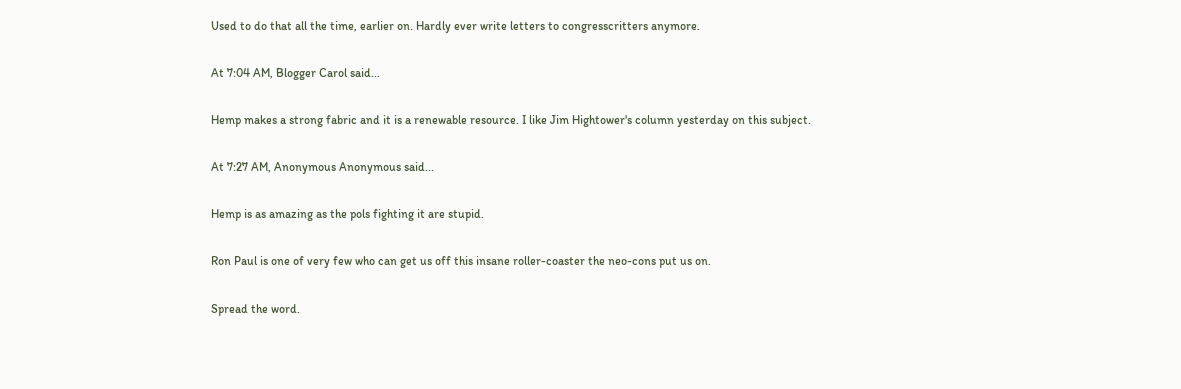Used to do that all the time, earlier on. Hardly ever write letters to congresscritters anymore.

At 7:04 AM, Blogger Carol said...

Hemp makes a strong fabric and it is a renewable resource. I like Jim Hightower's column yesterday on this subject.

At 7:27 AM, Anonymous Anonymous said...

Hemp is as amazing as the pols fighting it are stupid.

Ron Paul is one of very few who can get us off this insane roller-coaster the neo-cons put us on.

Spread the word.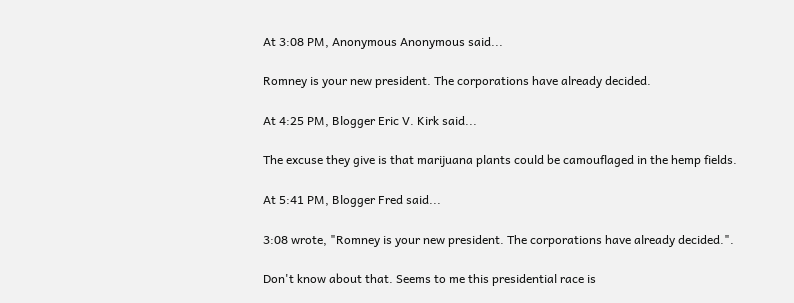At 3:08 PM, Anonymous Anonymous said...

Romney is your new president. The corporations have already decided.

At 4:25 PM, Blogger Eric V. Kirk said...

The excuse they give is that marijuana plants could be camouflaged in the hemp fields.

At 5:41 PM, Blogger Fred said...

3:08 wrote, "Romney is your new president. The corporations have already decided.".

Don't know about that. Seems to me this presidential race is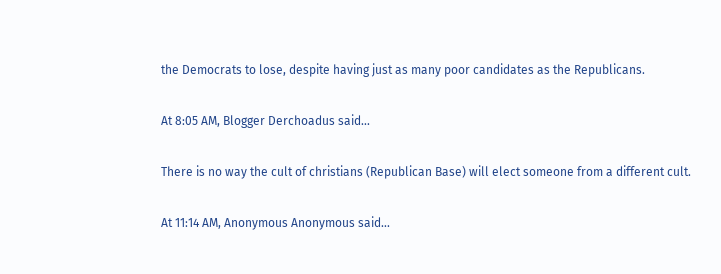the Democrats to lose, despite having just as many poor candidates as the Republicans.

At 8:05 AM, Blogger Derchoadus said...

There is no way the cult of christians (Republican Base) will elect someone from a different cult.

At 11:14 AM, Anonymous Anonymous said...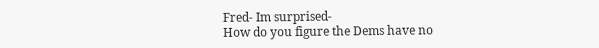Fred- Im surprised-
How do you figure the Dems have no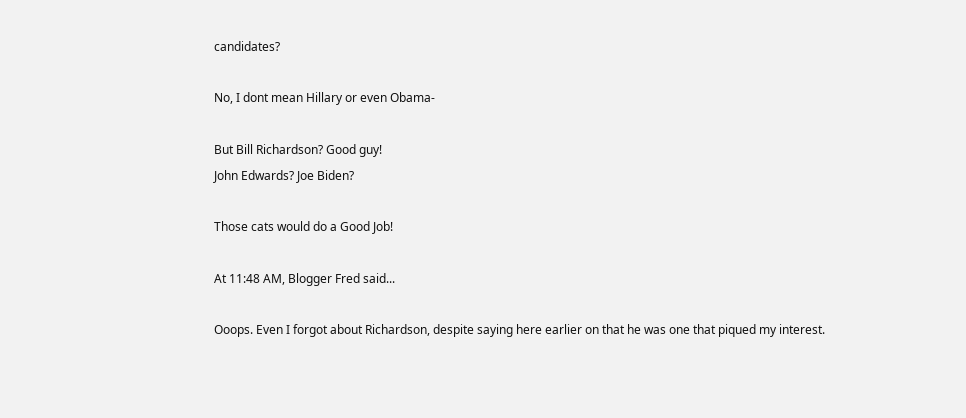candidates?

No, I dont mean Hillary or even Obama-

But Bill Richardson? Good guy!
John Edwards? Joe Biden?

Those cats would do a Good Job!

At 11:48 AM, Blogger Fred said...

Ooops. Even I forgot about Richardson, despite saying here earlier on that he was one that piqued my interest.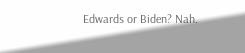Edwards or Biden? Nah.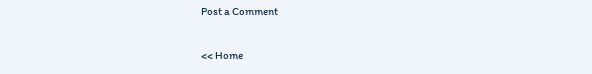Post a Comment

<< Home